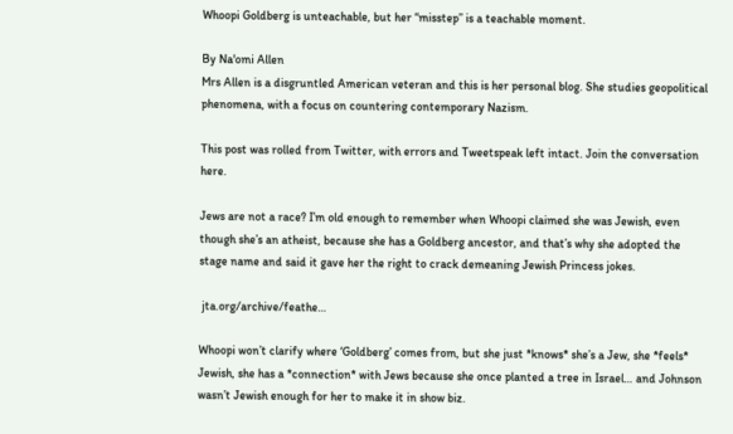Whoopi Goldberg is unteachable, but her “misstep” is a teachable moment.

By Na'omi Allen
Mrs Allen is a disgruntled American veteran and this is her personal blog. She studies geopolitical phenomena, with a focus on countering contemporary Nazism.

This post was rolled from Twitter, with errors and Tweetspeak left intact. Join the conversation here.

Jews are not a race? I’m old enough to remember when Whoopi claimed she was Jewish, even though she’s an atheist, because she has a Goldberg ancestor, and that’s why she adopted the stage name and said it gave her the right to crack demeaning Jewish Princess jokes.

 jta.org/archive/feathe…

Whoopi won’t clarify where ‘Goldberg’ comes from, but she just *knows* she’s a Jew, she *feels* Jewish, she has a *connection* with Jews because she once planted a tree in Israel… and Johnson wasn’t Jewish enough for her to make it in show biz.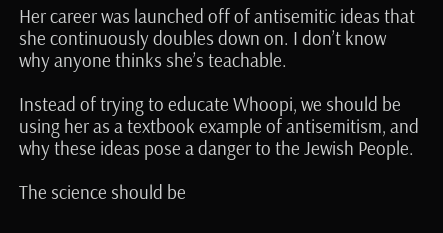Her career was launched off of antisemitic ideas that she continuously doubles down on. I don’t know why anyone thinks she’s teachable.

Instead of trying to educate Whoopi, we should be using her as a textbook example of antisemitism, and why these ideas pose a danger to the Jewish People.

The science should be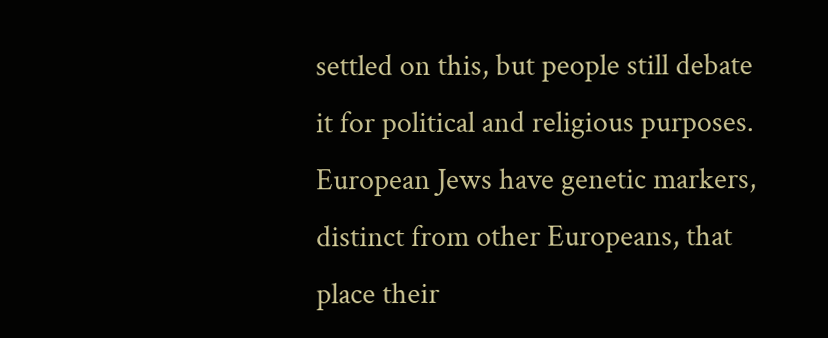settled on this, but people still debate it for political and religious purposes. European Jews have genetic markers, distinct from other Europeans, that place their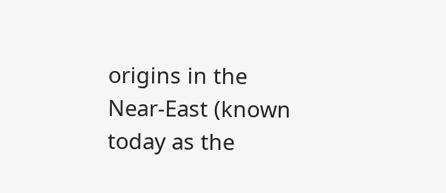origins in the Near-East (known today as the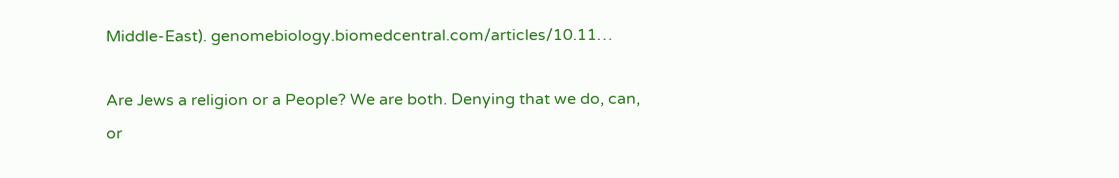Middle-East). genomebiology.biomedcentral.com/articles/10.11…

Are Jews a religion or a People? We are both. Denying that we do, can, or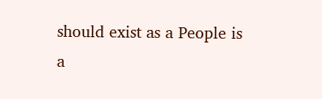should exist as a People is a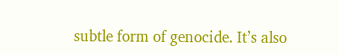subtle form of genocide. It’s also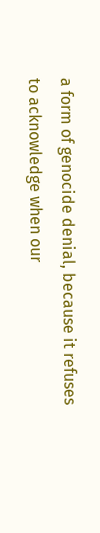a form of genocide denial, because it refuses to acknowledge when our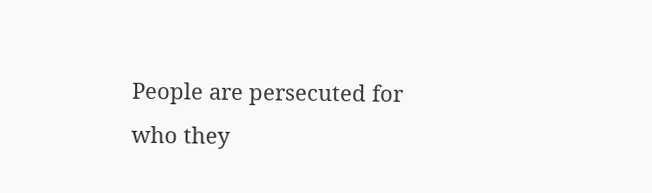People are persecuted for who they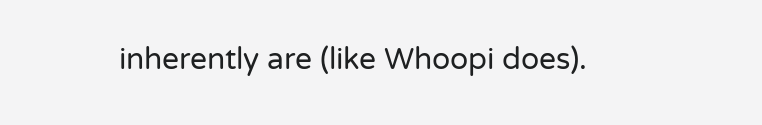inherently are (like Whoopi does).